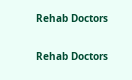Rehab Doctors

Rehab Doctors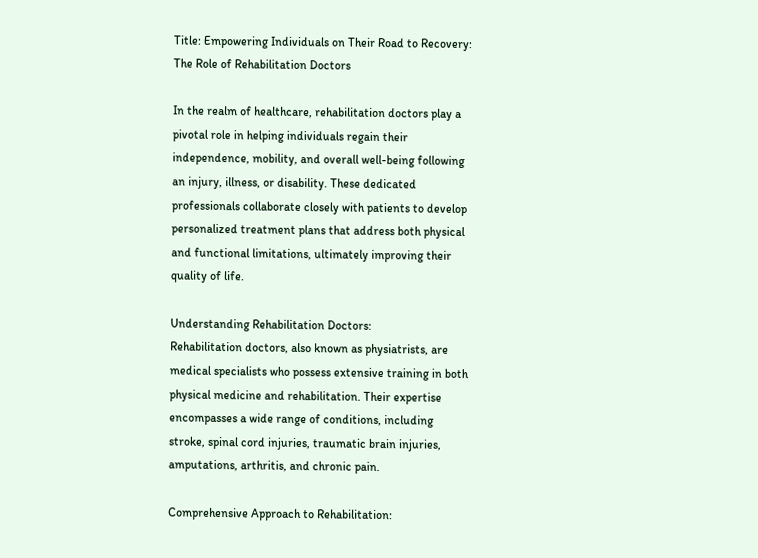Title: Empowering Individuals on Their Road to Recovery: The Role of Rehabilitation Doctors

In the realm of healthcare, rehabilitation doctors play a pivotal role in helping individuals regain their independence, mobility, and overall well-being following an injury, illness, or disability. These dedicated professionals collaborate closely with patients to develop personalized treatment plans that address both physical and functional limitations, ultimately improving their quality of life.

Understanding Rehabilitation Doctors:
Rehabilitation doctors, also known as physiatrists, are medical specialists who possess extensive training in both physical medicine and rehabilitation. Their expertise encompasses a wide range of conditions, including stroke, spinal cord injuries, traumatic brain injuries, amputations, arthritis, and chronic pain.

Comprehensive Approach to Rehabilitation: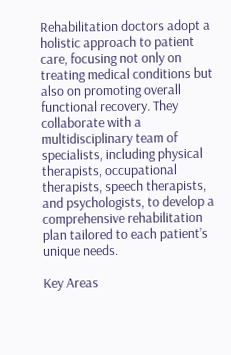Rehabilitation doctors adopt a holistic approach to patient care, focusing not only on treating medical conditions but also on promoting overall functional recovery. They collaborate with a multidisciplinary team of specialists, including physical therapists, occupational therapists, speech therapists, and psychologists, to develop a comprehensive rehabilitation plan tailored to each patient’s unique needs.

Key Areas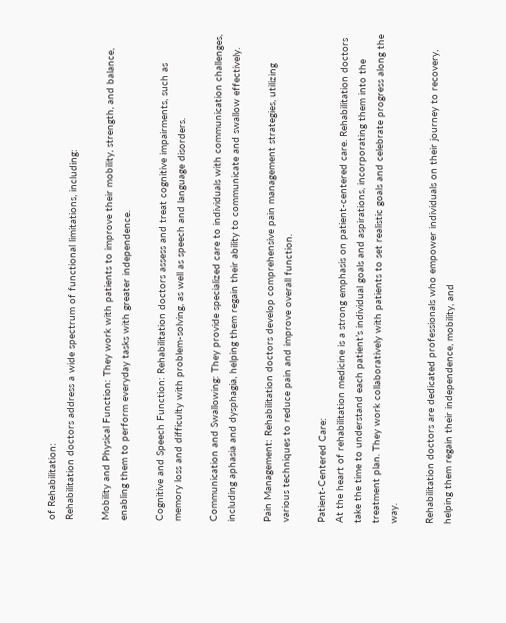of Rehabilitation:
Rehabilitation doctors address a wide spectrum of functional limitations, including:

Mobility and Physical Function: They work with patients to improve their mobility, strength, and balance, enabling them to perform everyday tasks with greater independence.

Cognitive and Speech Function: Rehabilitation doctors assess and treat cognitive impairments, such as memory loss and difficulty with problem-solving, as well as speech and language disorders.

Communication and Swallowing: They provide specialized care to individuals with communication challenges, including aphasia and dysphagia, helping them regain their ability to communicate and swallow effectively.

Pain Management: Rehabilitation doctors develop comprehensive pain management strategies, utilizing various techniques to reduce pain and improve overall function.

Patient-Centered Care:
At the heart of rehabilitation medicine is a strong emphasis on patient-centered care. Rehabilitation doctors take the time to understand each patient’s individual goals and aspirations, incorporating them into the treatment plan. They work collaboratively with patients to set realistic goals and celebrate progress along the way.

Rehabilitation doctors are dedicated professionals who empower individuals on their journey to recovery, helping them regain their independence, mobility, and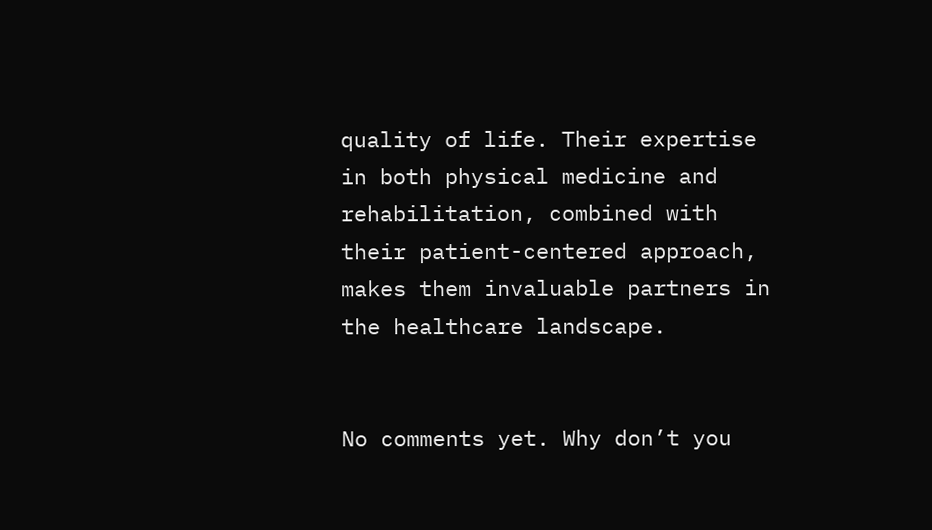quality of life. Their expertise in both physical medicine and rehabilitation, combined with their patient-centered approach, makes them invaluable partners in the healthcare landscape.


No comments yet. Why don’t you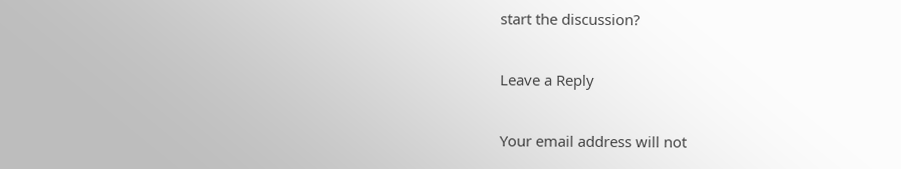start the discussion?

Leave a Reply

Your email address will not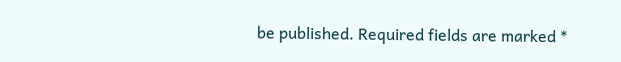be published. Required fields are marked *